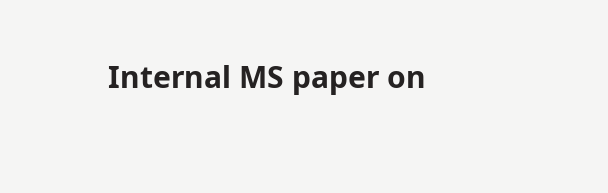Internal MS paper on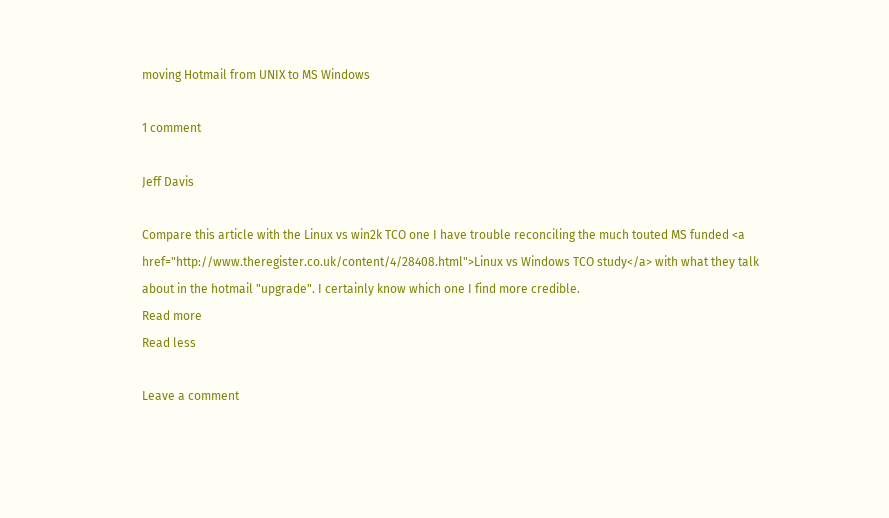moving Hotmail from UNIX to MS Windows

1 comment

Jeff Davis

Compare this article with the Linux vs win2k TCO one I have trouble reconciling the much touted MS funded <a href="http://www.theregister.co.uk/content/4/28408.html">Linux vs Windows TCO study</a> with what they talk about in the hotmail "upgrade". I certainly know which one I find more credible.
Read more
Read less

Leave a comment